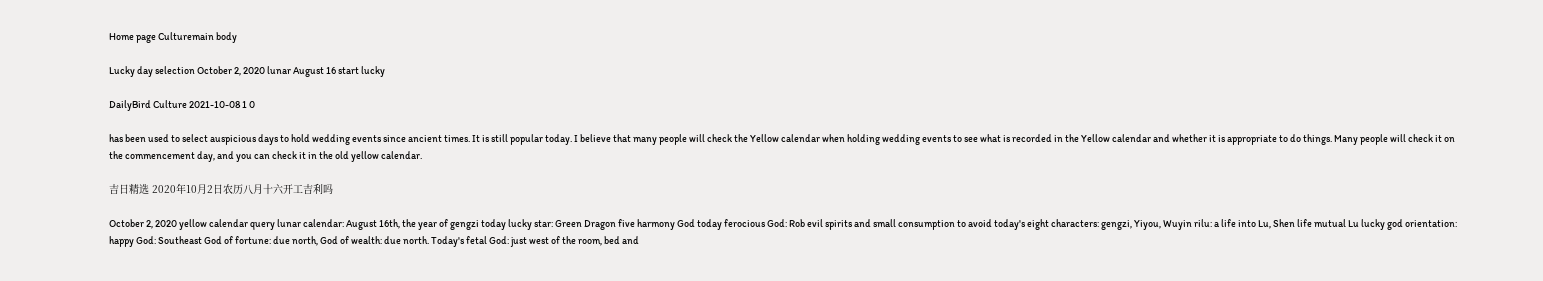Home page Culturemain body

Lucky day selection October 2, 2020 lunar August 16 start lucky

DailyBird Culture 2021-10-08 1 0

has been used to select auspicious days to hold wedding events since ancient times. It is still popular today. I believe that many people will check the Yellow calendar when holding wedding events to see what is recorded in the Yellow calendar and whether it is appropriate to do things. Many people will check it on the commencement day, and you can check it in the old yellow calendar.

吉日精选 2020年10月2日农历八月十六开工吉利吗

October 2, 2020 yellow calendar query lunar calendar: August 16th, the year of gengzi today lucky star: Green Dragon five harmony God today ferocious God: Rob evil spirits and small consumption to avoid today's eight characters: gengzi, Yiyou, Wuyin rilu: a life into Lu, Shen life mutual Lu lucky god orientation: happy God: Southeast God of fortune: due north, God of wealth: due north. Today's fetal God: just west of the room, bed and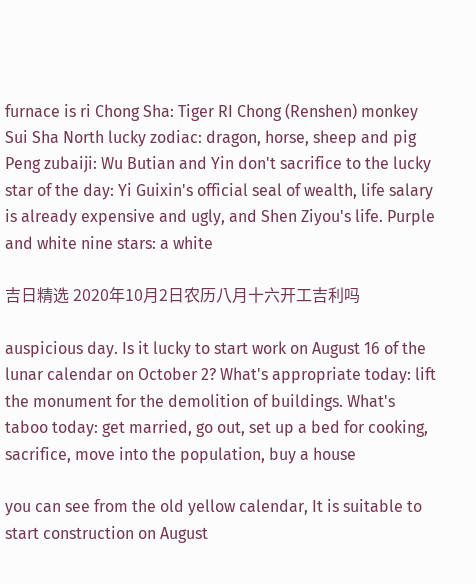furnace is ri Chong Sha: Tiger RI Chong (Renshen) monkey Sui Sha North lucky zodiac: dragon, horse, sheep and pig Peng zubaiji: Wu Butian and Yin don't sacrifice to the lucky star of the day: Yi Guixin's official seal of wealth, life salary is already expensive and ugly, and Shen Ziyou's life. Purple and white nine stars: a white

吉日精选 2020年10月2日农历八月十六开工吉利吗

auspicious day. Is it lucky to start work on August 16 of the lunar calendar on October 2? What's appropriate today: lift the monument for the demolition of buildings. What's taboo today: get married, go out, set up a bed for cooking, sacrifice, move into the population, buy a house

you can see from the old yellow calendar, It is suitable to start construction on August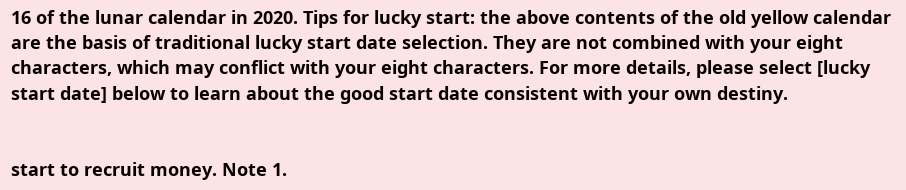16 of the lunar calendar in 2020. Tips for lucky start: the above contents of the old yellow calendar are the basis of traditional lucky start date selection. They are not combined with your eight characters, which may conflict with your eight characters. For more details, please select [lucky start date] below to learn about the good start date consistent with your own destiny.


start to recruit money. Note 1.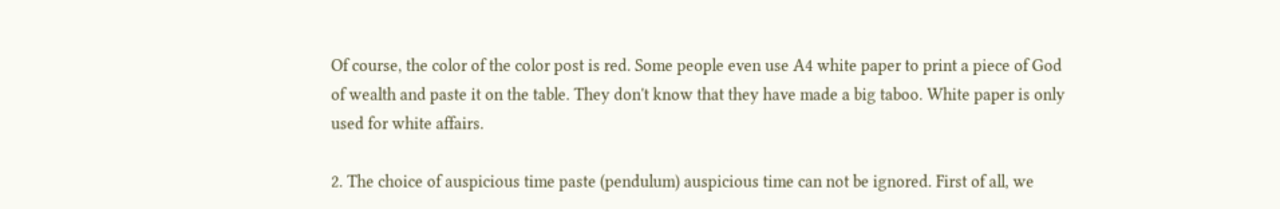Of course, the color of the color post is red. Some people even use A4 white paper to print a piece of God of wealth and paste it on the table. They don't know that they have made a big taboo. White paper is only used for white affairs.

2. The choice of auspicious time paste (pendulum) auspicious time can not be ignored. First of all, we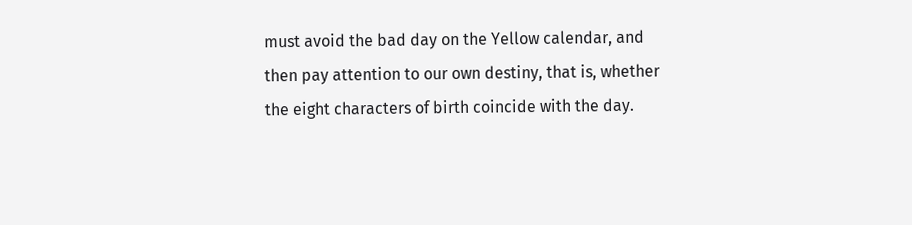must avoid the bad day on the Yellow calendar, and then pay attention to our own destiny, that is, whether the eight characters of birth coincide with the day.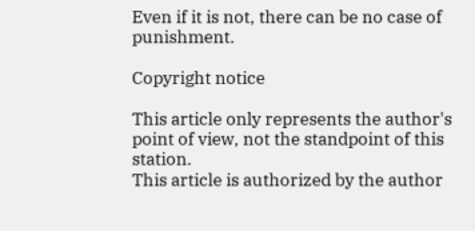Even if it is not, there can be no case of punishment.

Copyright notice

This article only represents the author's point of view, not the standpoint of this station.
This article is authorized by the author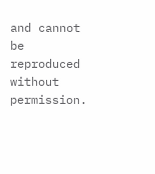and cannot be reproduced without permission.